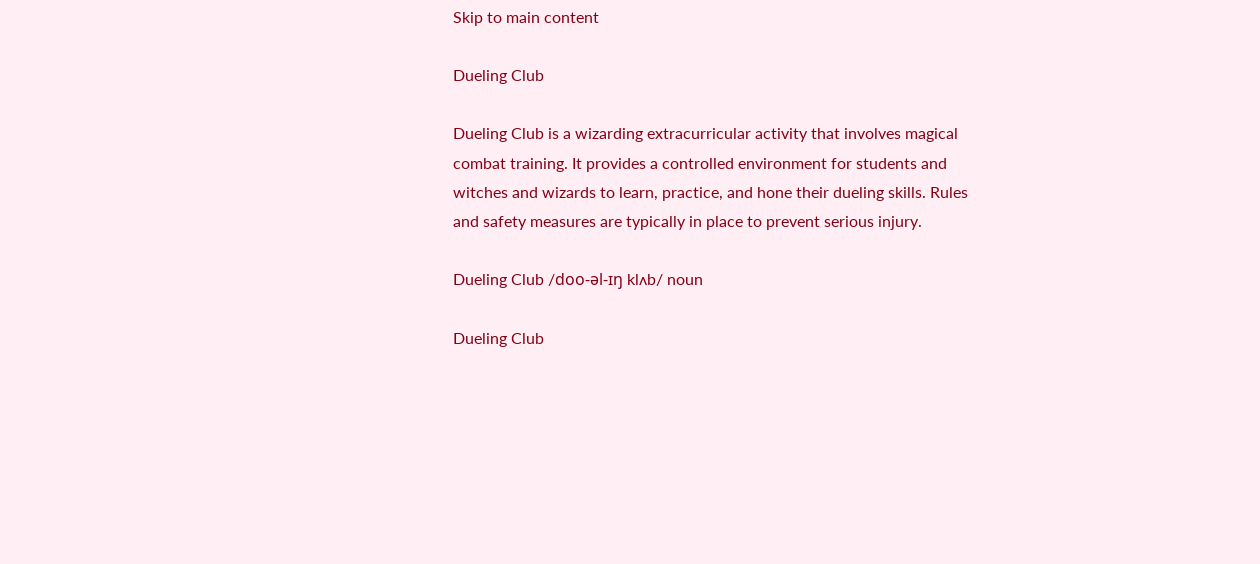Skip to main content

Dueling Club

Dueling Club is a wizarding extracurricular activity that involves magical combat training. It provides a controlled environment for students and witches and wizards to learn, practice, and hone their dueling skills. Rules and safety measures are typically in place to prevent serious injury.

Dueling Club /doo-əl-ɪŋ klʌb/ noun

Dueling Club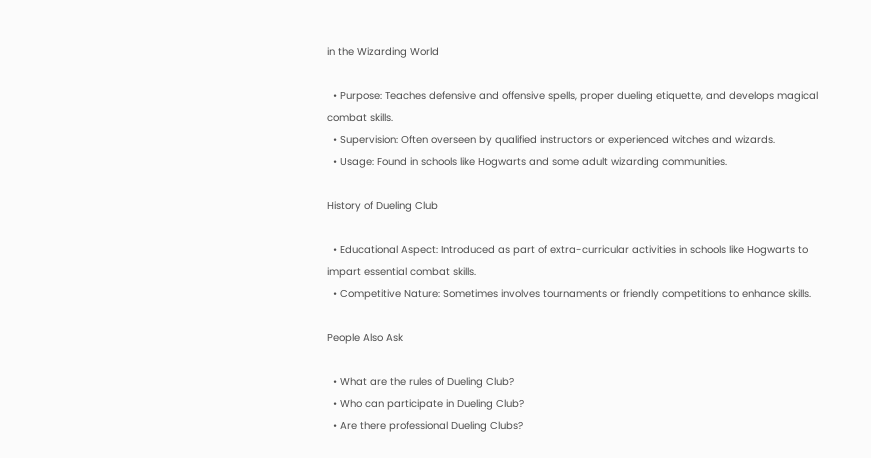in the Wizarding World

  • Purpose: Teaches defensive and offensive spells, proper dueling etiquette, and develops magical combat skills.
  • Supervision: Often overseen by qualified instructors or experienced witches and wizards.
  • Usage: Found in schools like Hogwarts and some adult wizarding communities.

History of Dueling Club

  • Educational Aspect: Introduced as part of extra-curricular activities in schools like Hogwarts to impart essential combat skills.
  • Competitive Nature: Sometimes involves tournaments or friendly competitions to enhance skills.

People Also Ask

  • What are the rules of Dueling Club?
  • Who can participate in Dueling Club?
  • Are there professional Dueling Clubs?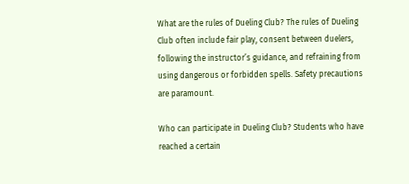What are the rules of Dueling Club? The rules of Dueling Club often include fair play, consent between duelers, following the instructor’s guidance, and refraining from using dangerous or forbidden spells. Safety precautions are paramount.

Who can participate in Dueling Club? Students who have reached a certain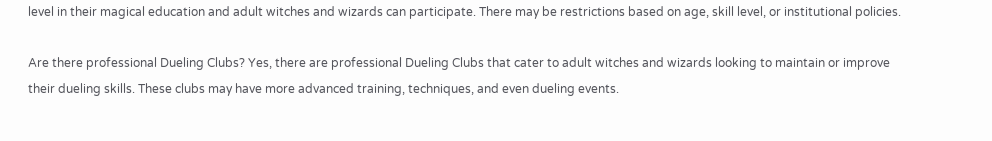level in their magical education and adult witches and wizards can participate. There may be restrictions based on age, skill level, or institutional policies.

Are there professional Dueling Clubs? Yes, there are professional Dueling Clubs that cater to adult witches and wizards looking to maintain or improve their dueling skills. These clubs may have more advanced training, techniques, and even dueling events.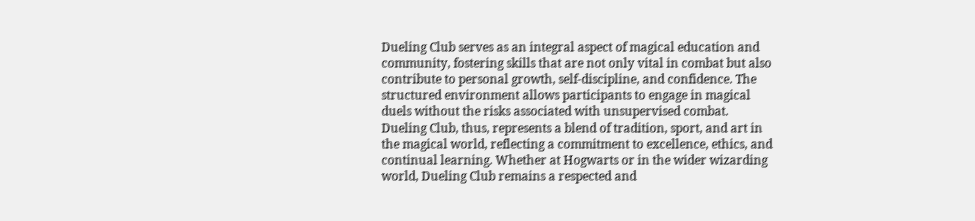Dueling Club serves as an integral aspect of magical education and community, fostering skills that are not only vital in combat but also contribute to personal growth, self-discipline, and confidence. The structured environment allows participants to engage in magical duels without the risks associated with unsupervised combat. Dueling Club, thus, represents a blend of tradition, sport, and art in the magical world, reflecting a commitment to excellence, ethics, and continual learning. Whether at Hogwarts or in the wider wizarding world, Dueling Club remains a respected and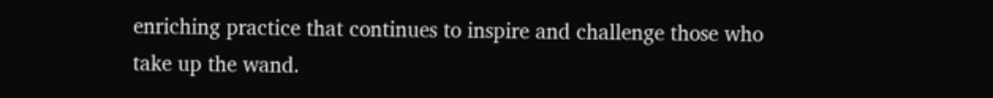enriching practice that continues to inspire and challenge those who take up the wand.